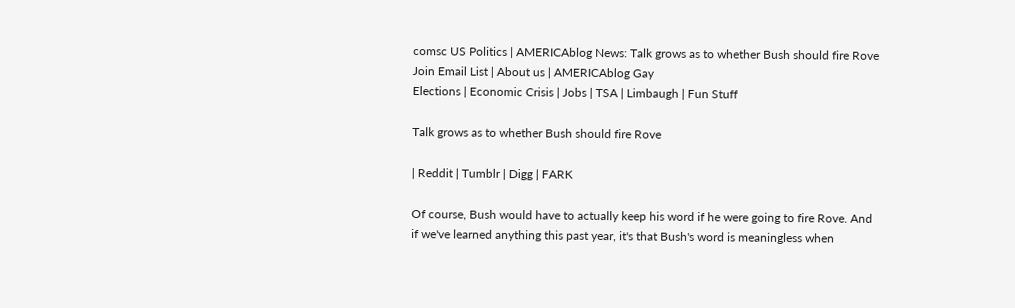comsc US Politics | AMERICAblog News: Talk grows as to whether Bush should fire Rove
Join Email List | About us | AMERICAblog Gay
Elections | Economic Crisis | Jobs | TSA | Limbaugh | Fun Stuff

Talk grows as to whether Bush should fire Rove

| Reddit | Tumblr | Digg | FARK

Of course, Bush would have to actually keep his word if he were going to fire Rove. And if we've learned anything this past year, it's that Bush's word is meaningless when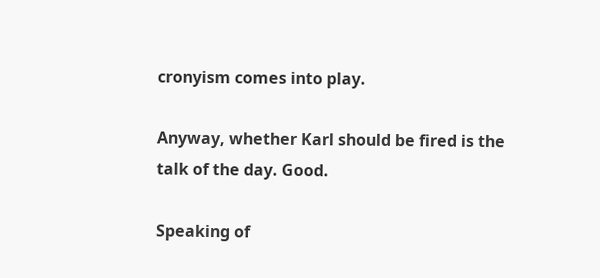cronyism comes into play.

Anyway, whether Karl should be fired is the talk of the day. Good.

Speaking of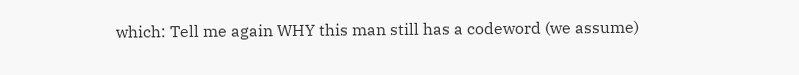which: Tell me again WHY this man still has a codeword (we assume)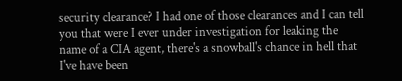security clearance? I had one of those clearances and I can tell you that were I ever under investigation for leaking the name of a CIA agent, there's a snowball's chance in hell that I've have been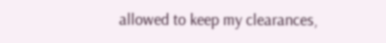allowed to keep my clearances,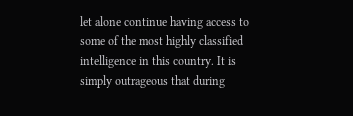let alone continue having access to some of the most highly classified intelligence in this country. It is simply outrageous that during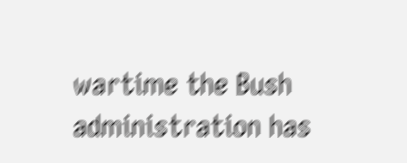wartime the Bush administration has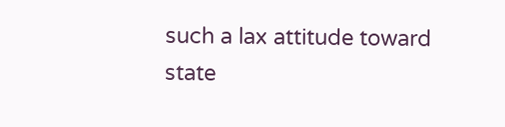such a lax attitude toward state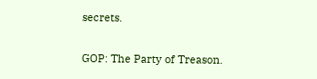secrets.

GOP: The Party of Treason.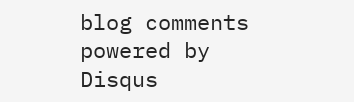blog comments powered by Disqus